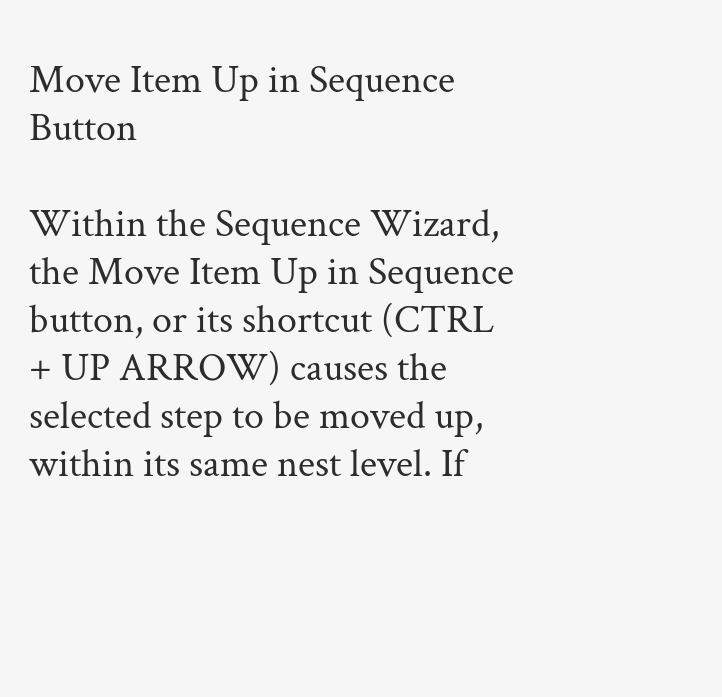Move Item Up in Sequence Button

Within the Sequence Wizard, the Move Item Up in Sequence button, or its shortcut (CTRL + UP ARROW) causes the selected step to be moved up, within its same nest level. If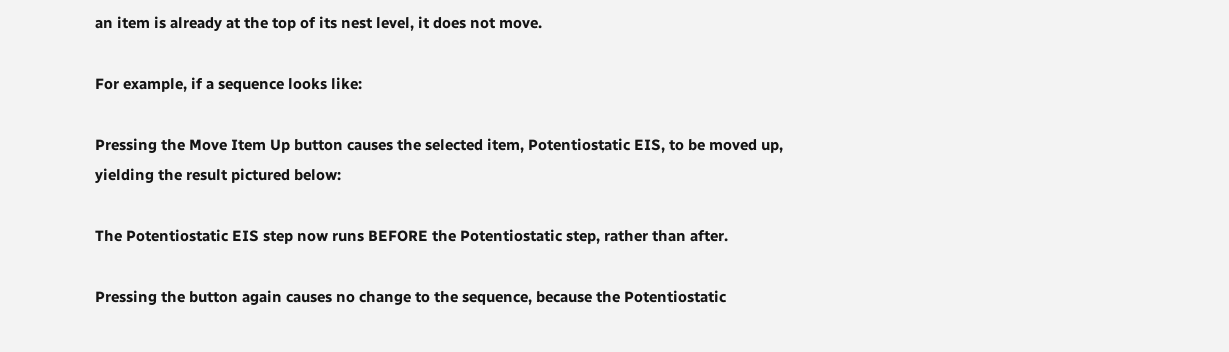an item is already at the top of its nest level, it does not move.

For example, if a sequence looks like:

Pressing the Move Item Up button causes the selected item, Potentiostatic EIS, to be moved up, yielding the result pictured below:

The Potentiostatic EIS step now runs BEFORE the Potentiostatic step, rather than after.

Pressing the button again causes no change to the sequence, because the Potentiostatic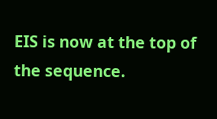EIS is now at the top of the sequence.